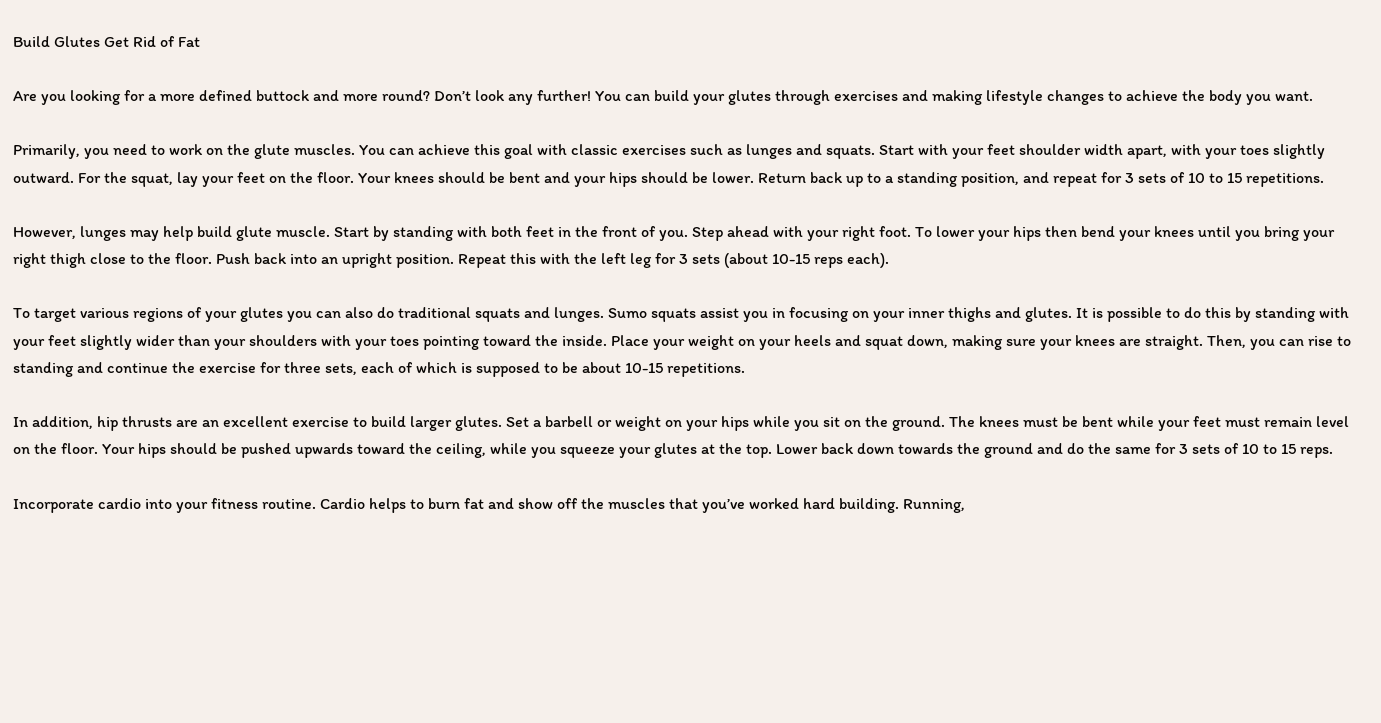Build Glutes Get Rid of Fat

Are you looking for a more defined buttock and more round? Don’t look any further! You can build your glutes through exercises and making lifestyle changes to achieve the body you want.

Primarily, you need to work on the glute muscles. You can achieve this goal with classic exercises such as lunges and squats. Start with your feet shoulder width apart, with your toes slightly outward. For the squat, lay your feet on the floor. Your knees should be bent and your hips should be lower. Return back up to a standing position, and repeat for 3 sets of 10 to 15 repetitions.

However, lunges may help build glute muscle. Start by standing with both feet in the front of you. Step ahead with your right foot. To lower your hips then bend your knees until you bring your right thigh close to the floor. Push back into an upright position. Repeat this with the left leg for 3 sets (about 10-15 reps each).

To target various regions of your glutes you can also do traditional squats and lunges. Sumo squats assist you in focusing on your inner thighs and glutes. It is possible to do this by standing with your feet slightly wider than your shoulders with your toes pointing toward the inside. Place your weight on your heels and squat down, making sure your knees are straight. Then, you can rise to standing and continue the exercise for three sets, each of which is supposed to be about 10-15 repetitions.

In addition, hip thrusts are an excellent exercise to build larger glutes. Set a barbell or weight on your hips while you sit on the ground. The knees must be bent while your feet must remain level on the floor. Your hips should be pushed upwards toward the ceiling, while you squeeze your glutes at the top. Lower back down towards the ground and do the same for 3 sets of 10 to 15 reps.

Incorporate cardio into your fitness routine. Cardio helps to burn fat and show off the muscles that you’ve worked hard building. Running,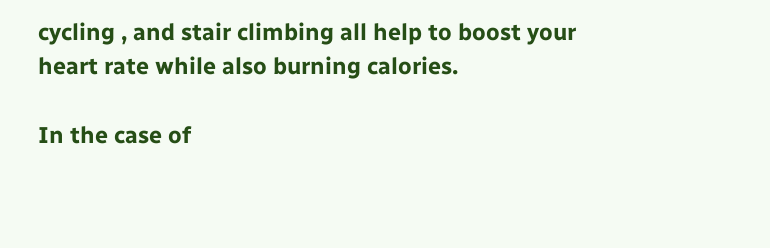cycling , and stair climbing all help to boost your heart rate while also burning calories.

In the case of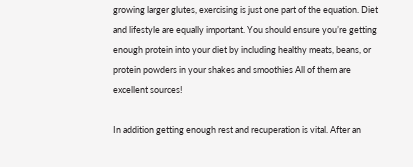growing larger glutes, exercising is just one part of the equation. Diet and lifestyle are equally important. You should ensure you’re getting enough protein into your diet by including healthy meats, beans, or protein powders in your shakes and smoothies All of them are excellent sources!

In addition getting enough rest and recuperation is vital. After an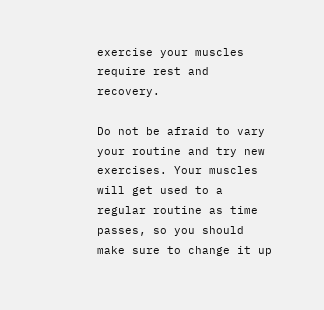exercise your muscles require rest and recovery.

Do not be afraid to vary your routine and try new exercises. Your muscles will get used to a regular routine as time passes, so you should make sure to change it up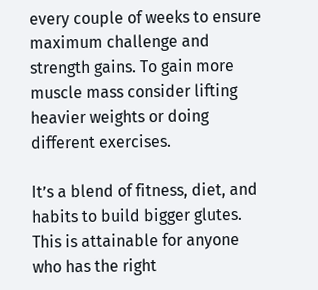every couple of weeks to ensure maximum challenge and strength gains. To gain more muscle mass consider lifting heavier weights or doing different exercises.

It’s a blend of fitness, diet, and habits to build bigger glutes. This is attainable for anyone who has the right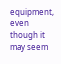equipment, even though it may seem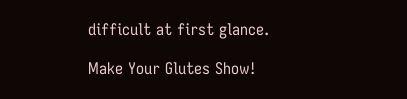difficult at first glance.

Make Your Glutes Show!